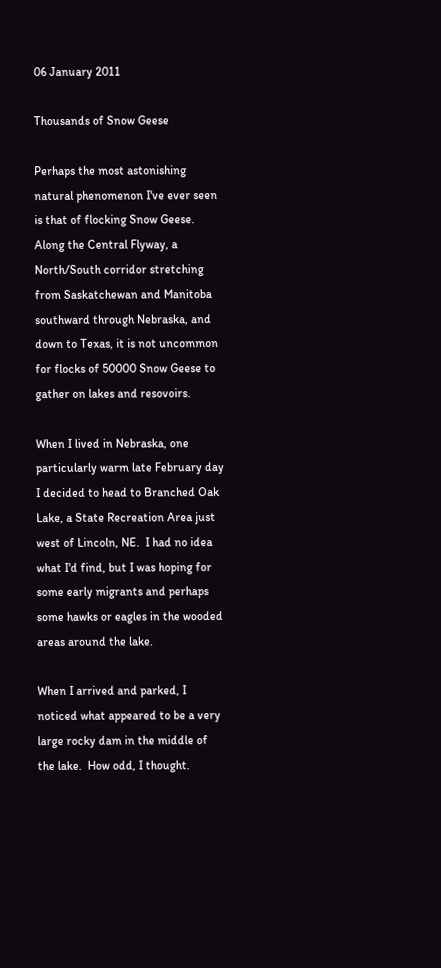06 January 2011

Thousands of Snow Geese

Perhaps the most astonishing natural phenomenon I've ever seen is that of flocking Snow Geese.  Along the Central Flyway, a North/South corridor stretching from Saskatchewan and Manitoba southward through Nebraska, and down to Texas, it is not uncommon for flocks of 50000 Snow Geese to gather on lakes and resovoirs.

When I lived in Nebraska, one particularly warm late February day I decided to head to Branched Oak Lake, a State Recreation Area just west of Lincoln, NE.  I had no idea what I'd find, but I was hoping for some early migrants and perhaps some hawks or eagles in the wooded areas around the lake.

When I arrived and parked, I noticed what appeared to be a very large rocky dam in the middle of the lake.  How odd, I thought.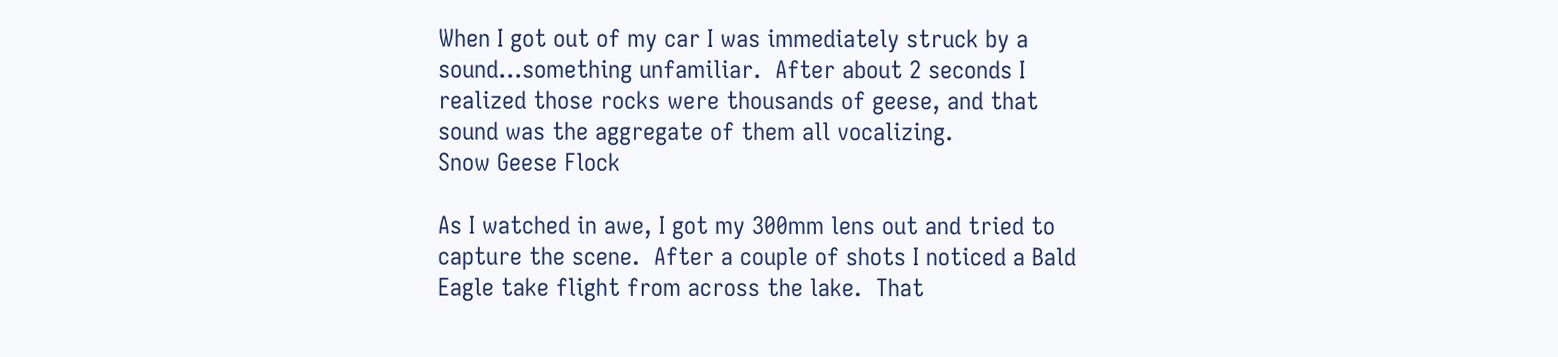When I got out of my car I was immediately struck by a sound...something unfamiliar.  After about 2 seconds I realized those rocks were thousands of geese, and that sound was the aggregate of them all vocalizing.
Snow Geese Flock

As I watched in awe, I got my 300mm lens out and tried to capture the scene.  After a couple of shots I noticed a Bald Eagle take flight from across the lake.  That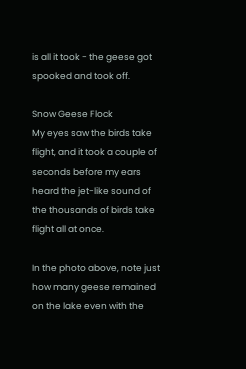is all it took - the geese got spooked and took off.

Snow Geese Flock
My eyes saw the birds take flight, and it took a couple of seconds before my ears heard the jet-like sound of the thousands of birds take flight all at once.

In the photo above, note just how many geese remained on the lake even with the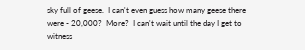sky full of geese.  I can't even guess how many geese there were - 20,000?  More?  I can't wait until the day I get to witness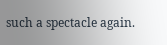such a spectacle again.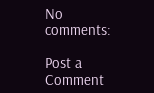No comments:

Post a Comment